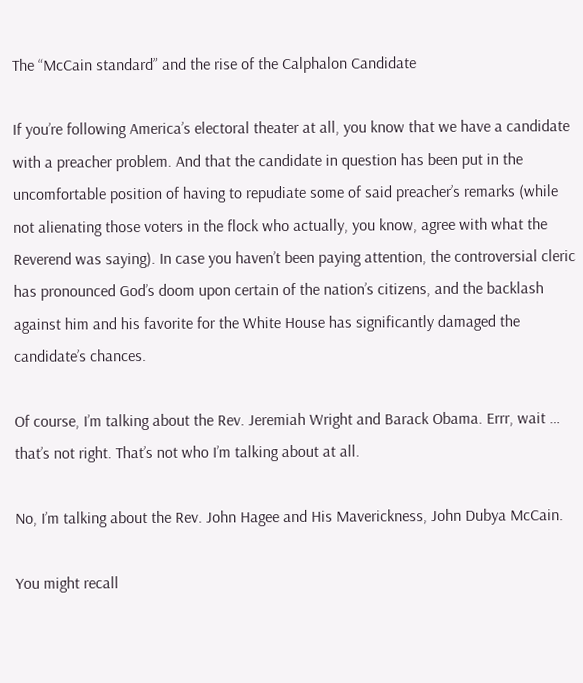The “McCain standard” and the rise of the Calphalon Candidate

If you’re following America’s electoral theater at all, you know that we have a candidate with a preacher problem. And that the candidate in question has been put in the uncomfortable position of having to repudiate some of said preacher’s remarks (while not alienating those voters in the flock who actually, you know, agree with what the Reverend was saying). In case you haven’t been paying attention, the controversial cleric has pronounced God’s doom upon certain of the nation’s citizens, and the backlash against him and his favorite for the White House has significantly damaged the candidate’s chances.

Of course, I’m talking about the Rev. Jeremiah Wright and Barack Obama. Errr, wait … that’s not right. That’s not who I’m talking about at all.

No, I’m talking about the Rev. John Hagee and His Maverickness, John Dubya McCain.

You might recall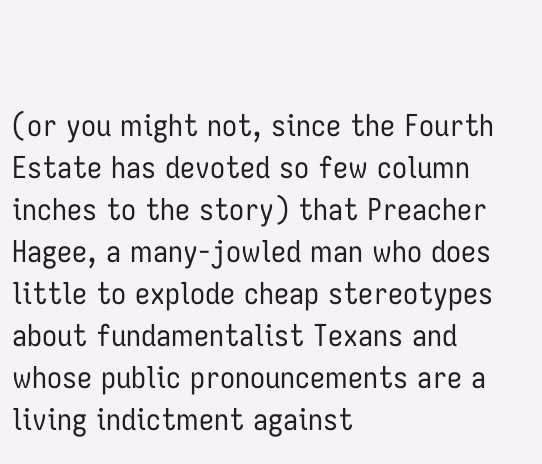(or you might not, since the Fourth Estate has devoted so few column inches to the story) that Preacher Hagee, a many-jowled man who does little to explode cheap stereotypes about fundamentalist Texans and whose public pronouncements are a living indictment against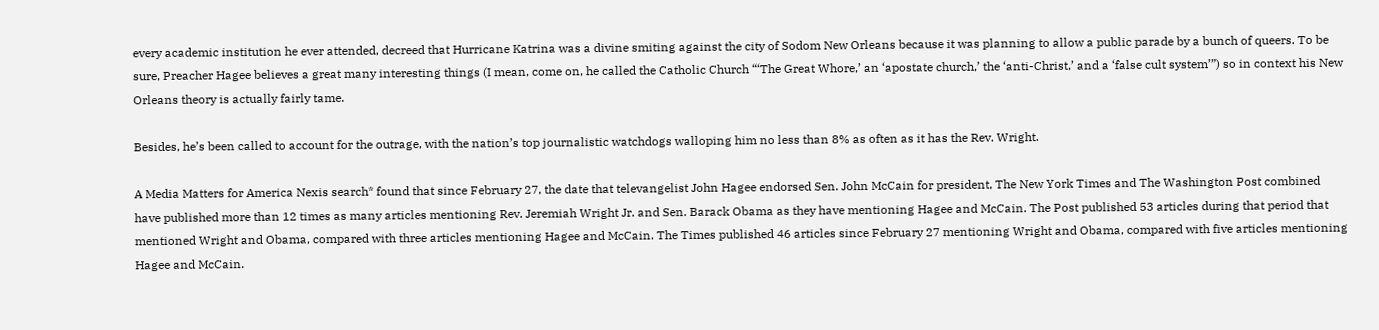every academic institution he ever attended, decreed that Hurricane Katrina was a divine smiting against the city of Sodom New Orleans because it was planning to allow a public parade by a bunch of queers. To be sure, Preacher Hagee believes a great many interesting things (I mean, come on, he called the Catholic Church “‘The Great Whore,’ an ‘apostate church,’ the ‘anti-Christ,’ and a ‘false cult system’”) so in context his New Orleans theory is actually fairly tame.

Besides, he’s been called to account for the outrage, with the nation’s top journalistic watchdogs walloping him no less than 8% as often as it has the Rev. Wright.

A Media Matters for America Nexis search* found that since February 27, the date that televangelist John Hagee endorsed Sen. John McCain for president, The New York Times and The Washington Post combined have published more than 12 times as many articles mentioning Rev. Jeremiah Wright Jr. and Sen. Barack Obama as they have mentioning Hagee and McCain. The Post published 53 articles during that period that mentioned Wright and Obama, compared with three articles mentioning Hagee and McCain. The Times published 46 articles since February 27 mentioning Wright and Obama, compared with five articles mentioning Hagee and McCain.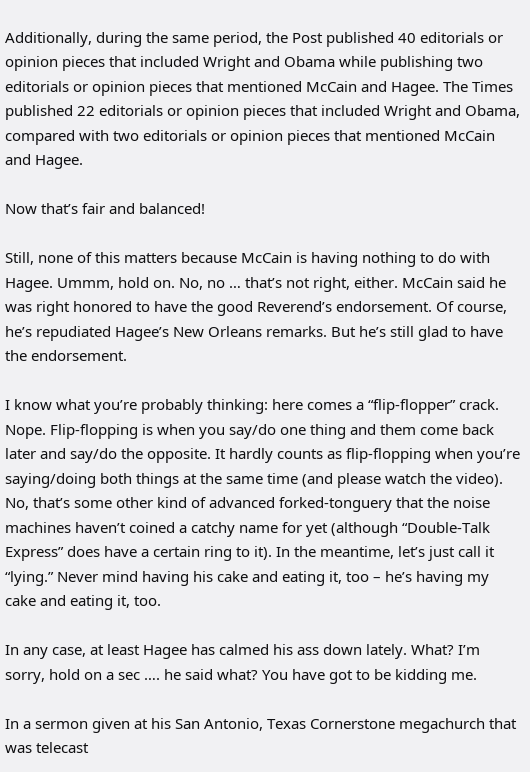Additionally, during the same period, the Post published 40 editorials or opinion pieces that included Wright and Obama while publishing two editorials or opinion pieces that mentioned McCain and Hagee. The Times published 22 editorials or opinion pieces that included Wright and Obama, compared with two editorials or opinion pieces that mentioned McCain and Hagee.

Now that’s fair and balanced!

Still, none of this matters because McCain is having nothing to do with Hagee. Ummm, hold on. No, no … that’s not right, either. McCain said he was right honored to have the good Reverend’s endorsement. Of course, he’s repudiated Hagee’s New Orleans remarks. But he’s still glad to have the endorsement.

I know what you’re probably thinking: here comes a “flip-flopper” crack. Nope. Flip-flopping is when you say/do one thing and them come back later and say/do the opposite. It hardly counts as flip-flopping when you’re saying/doing both things at the same time (and please watch the video). No, that’s some other kind of advanced forked-tonguery that the noise machines haven’t coined a catchy name for yet (although “Double-Talk Express” does have a certain ring to it). In the meantime, let’s just call it “lying.” Never mind having his cake and eating it, too – he’s having my cake and eating it, too.

In any case, at least Hagee has calmed his ass down lately. What? I’m sorry, hold on a sec …. he said what? You have got to be kidding me.

In a sermon given at his San Antonio, Texas Cornerstone megachurch that was telecast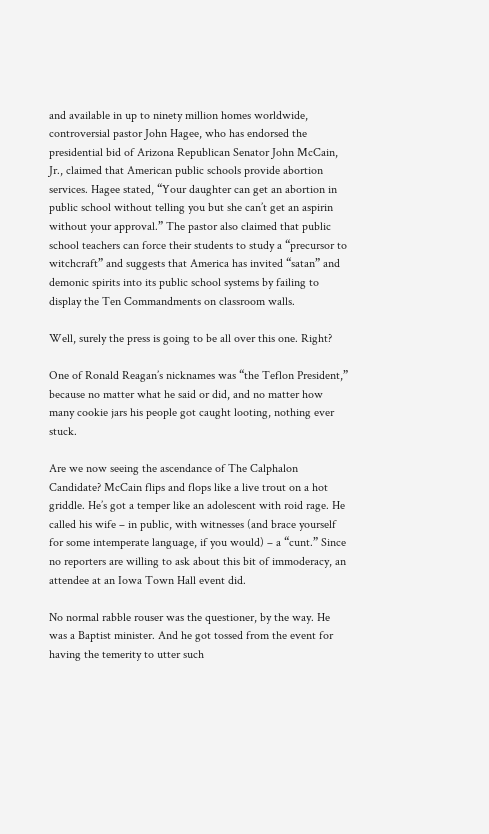and available in up to ninety million homes worldwide, controversial pastor John Hagee, who has endorsed the presidential bid of Arizona Republican Senator John McCain, Jr., claimed that American public schools provide abortion services. Hagee stated, “Your daughter can get an abortion in public school without telling you but she can’t get an aspirin without your approval.” The pastor also claimed that public school teachers can force their students to study a “precursor to witchcraft” and suggests that America has invited “satan” and demonic spirits into its public school systems by failing to display the Ten Commandments on classroom walls.

Well, surely the press is going to be all over this one. Right?

One of Ronald Reagan’s nicknames was “the Teflon President,” because no matter what he said or did, and no matter how many cookie jars his people got caught looting, nothing ever stuck.

Are we now seeing the ascendance of The Calphalon Candidate? McCain flips and flops like a live trout on a hot griddle. He’s got a temper like an adolescent with roid rage. He called his wife – in public, with witnesses (and brace yourself for some intemperate language, if you would) – a “cunt.” Since no reporters are willing to ask about this bit of immoderacy, an attendee at an Iowa Town Hall event did.

No normal rabble rouser was the questioner, by the way. He was a Baptist minister. And he got tossed from the event for having the temerity to utter such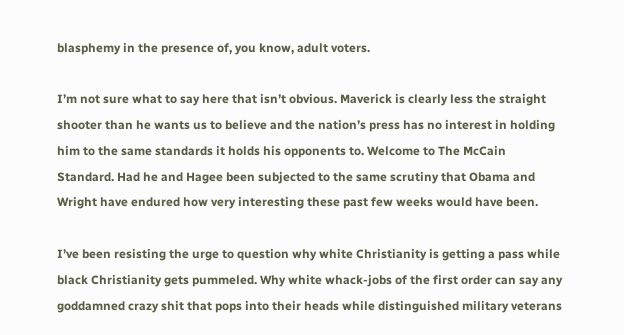blasphemy in the presence of, you know, adult voters.

I’m not sure what to say here that isn’t obvious. Maverick is clearly less the straight shooter than he wants us to believe and the nation’s press has no interest in holding him to the same standards it holds his opponents to. Welcome to The McCain Standard. Had he and Hagee been subjected to the same scrutiny that Obama and Wright have endured how very interesting these past few weeks would have been.

I’ve been resisting the urge to question why white Christianity is getting a pass while black Christianity gets pummeled. Why white whack-jobs of the first order can say any goddamned crazy shit that pops into their heads while distinguished military veterans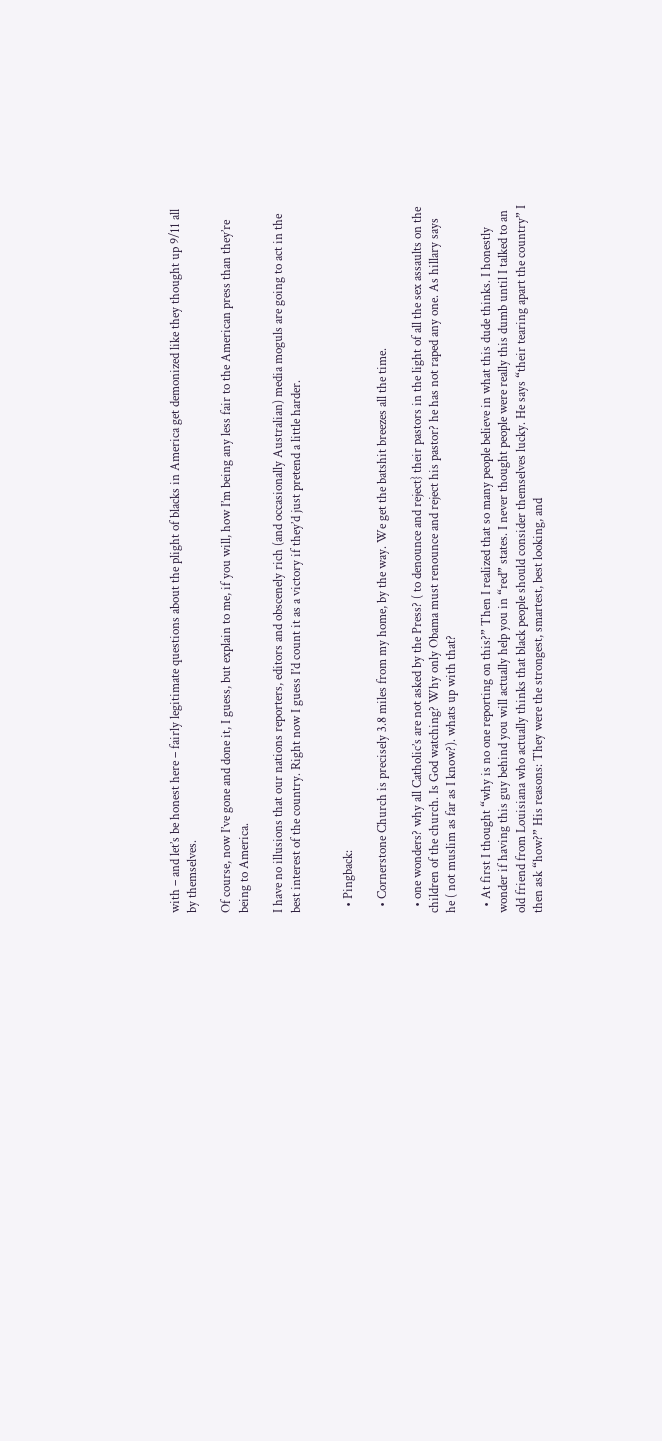with – and let’s be honest here – fairly legitimate questions about the plight of blacks in America get demonized like they thought up 9/11 all by themselves.

Of course, now I’ve gone and done it, I guess, but explain to me, if you will, how I’m being any less fair to the American press than they’re being to America.

I have no illusions that our nations reporters, editors and obscenely rich (and occasionally Australian) media moguls are going to act in the best interest of the country. Right now I guess I’d count it as a victory if they’d just pretend a little harder.


  • Pingback:

  • Cornerstone Church is precisely 3.8 miles from my home, by the way. We get the batshit breezes all the time.

  • one wonders? why all Catholic’s are not asked by the Press? ( to denounce and reject} their pastors in the light of all the sex assaults on the children of the church. Is God watching? Why only Obama must renounce and reject his pastor? he has not raped any one. As hillary says he ( not muslim as far as I know?). whats up with that?

  • At first I thought “why is no one reporting on this?” Then I realized that so many people believe in what this dude thinks. I honestly wonder if having this guy behind you will actually help you in “red” states. I never thought people were really this dumb until I talked to an old friend from Louisiana who actually thinks that black people should consider themselves lucky. He says “their tearing apart the country” I then ask “how?” His reasons: They were the strongest, smartest, best looking, and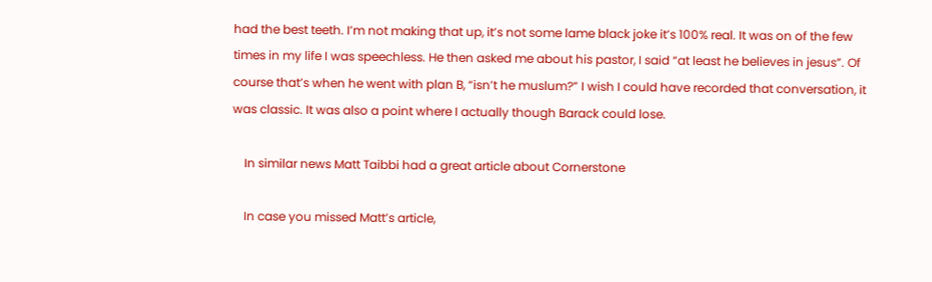had the best teeth. I’m not making that up, it’s not some lame black joke it’s 100% real. It was on of the few times in my life I was speechless. He then asked me about his pastor, I said “at least he believes in jesus”. Of course that’s when he went with plan B, “isn’t he muslum?” I wish I could have recorded that conversation, it was classic. It was also a point where I actually though Barack could lose.

    In similar news Matt Taibbi had a great article about Cornerstone

    In case you missed Matt’s article,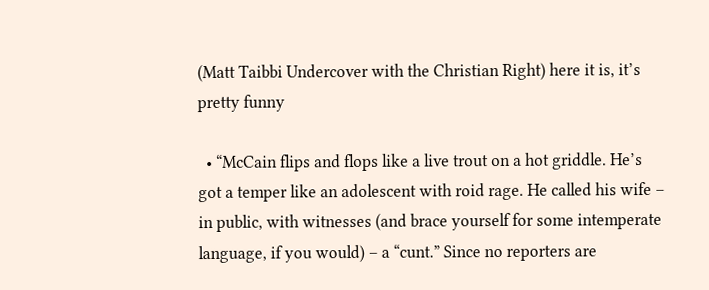(Matt Taibbi Undercover with the Christian Right) here it is, it’s pretty funny

  • “McCain flips and flops like a live trout on a hot griddle. He’s got a temper like an adolescent with roid rage. He called his wife – in public, with witnesses (and brace yourself for some intemperate language, if you would) – a “cunt.” Since no reporters are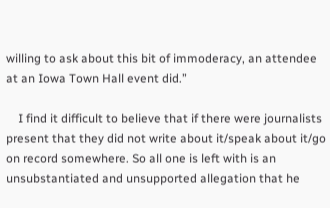willing to ask about this bit of immoderacy, an attendee at an Iowa Town Hall event did.”

    I find it difficult to believe that if there were journalists present that they did not write about it/speak about it/go on record somewhere. So all one is left with is an unsubstantiated and unsupported allegation that he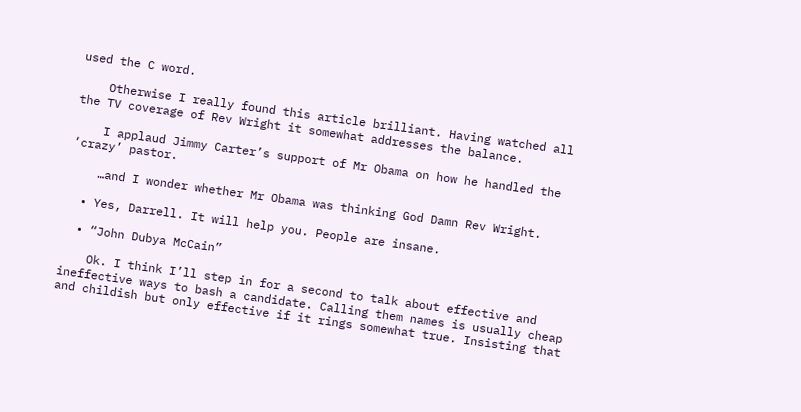used the C word.

    Otherwise I really found this article brilliant. Having watched all the TV coverage of Rev Wright it somewhat addresses the balance.

    I applaud Jimmy Carter’s support of Mr Obama on how he handled the ‘crazy’ pastor.

    …and I wonder whether Mr Obama was thinking God Damn Rev Wright.

  • Yes, Darrell. It will help you. People are insane.

  • “John Dubya McCain”

    Ok. I think I’ll step in for a second to talk about effective and ineffective ways to bash a candidate. Calling them names is usually cheap and childish but only effective if it rings somewhat true. Insisting that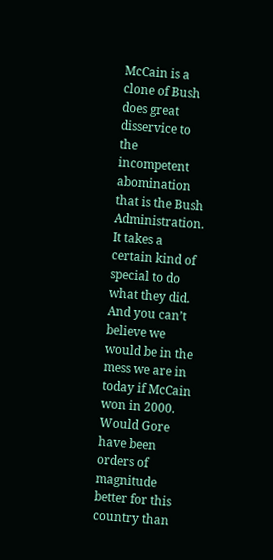McCain is a clone of Bush does great disservice to the incompetent abomination that is the Bush Administration. It takes a certain kind of special to do what they did. And you can’t believe we would be in the mess we are in today if McCain won in 2000. Would Gore have been orders of magnitude better for this country than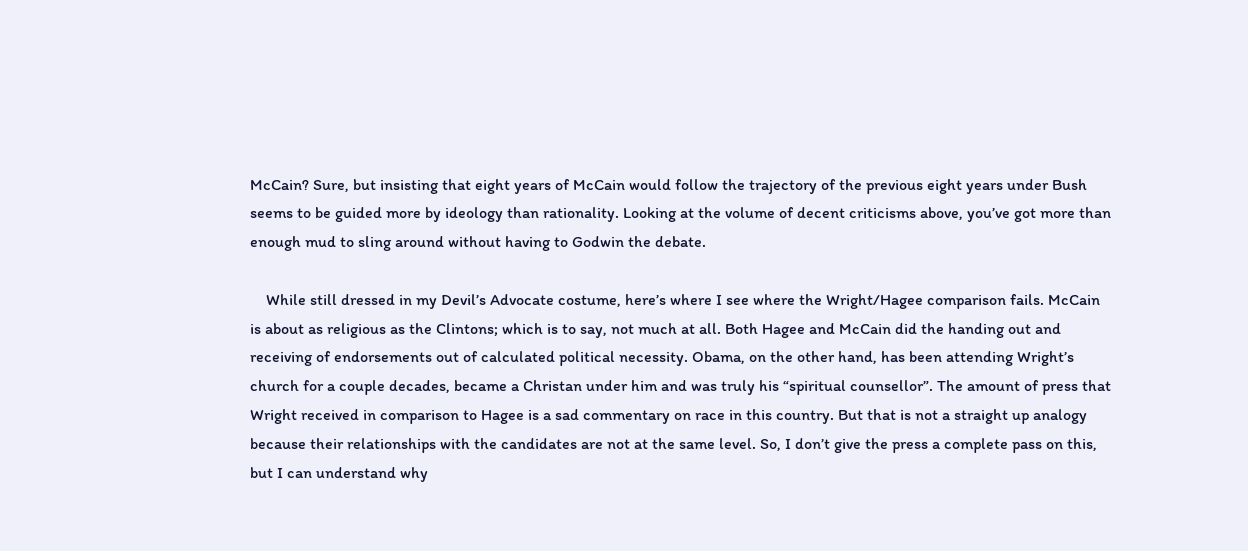McCain? Sure, but insisting that eight years of McCain would follow the trajectory of the previous eight years under Bush seems to be guided more by ideology than rationality. Looking at the volume of decent criticisms above, you’ve got more than enough mud to sling around without having to Godwin the debate.

    While still dressed in my Devil’s Advocate costume, here’s where I see where the Wright/Hagee comparison fails. McCain is about as religious as the Clintons; which is to say, not much at all. Both Hagee and McCain did the handing out and receiving of endorsements out of calculated political necessity. Obama, on the other hand, has been attending Wright’s church for a couple decades, became a Christan under him and was truly his “spiritual counsellor”. The amount of press that Wright received in comparison to Hagee is a sad commentary on race in this country. But that is not a straight up analogy because their relationships with the candidates are not at the same level. So, I don’t give the press a complete pass on this, but I can understand why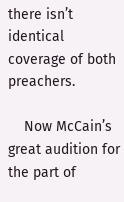there isn’t identical coverage of both preachers.

    Now McCain’s great audition for the part of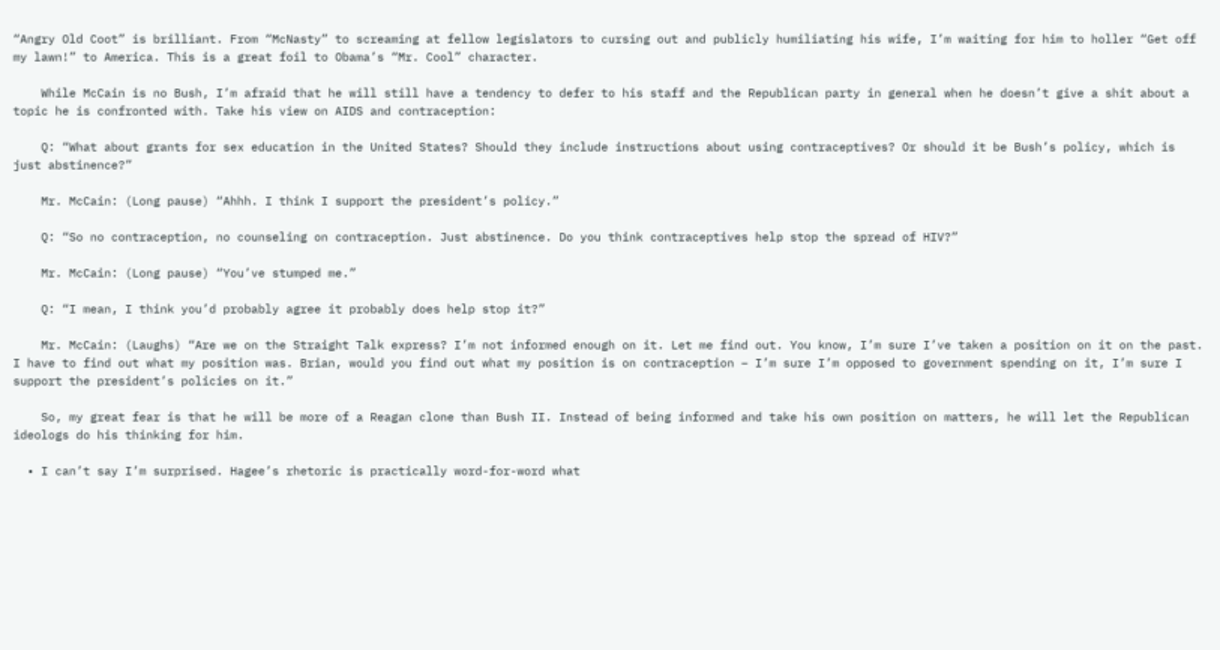“Angry Old Coot” is brilliant. From “McNasty” to screaming at fellow legislators to cursing out and publicly humiliating his wife, I’m waiting for him to holler “Get off my lawn!” to America. This is a great foil to Obama’s “Mr. Cool” character.

    While McCain is no Bush, I’m afraid that he will still have a tendency to defer to his staff and the Republican party in general when he doesn’t give a shit about a topic he is confronted with. Take his view on AIDS and contraception:

    Q: “What about grants for sex education in the United States? Should they include instructions about using contraceptives? Or should it be Bush’s policy, which is just abstinence?”

    Mr. McCain: (Long pause) “Ahhh. I think I support the president’s policy.”

    Q: “So no contraception, no counseling on contraception. Just abstinence. Do you think contraceptives help stop the spread of HIV?”

    Mr. McCain: (Long pause) “You’ve stumped me.”

    Q: “I mean, I think you’d probably agree it probably does help stop it?”

    Mr. McCain: (Laughs) “Are we on the Straight Talk express? I’m not informed enough on it. Let me find out. You know, I’m sure I’ve taken a position on it on the past. I have to find out what my position was. Brian, would you find out what my position is on contraception – I’m sure I’m opposed to government spending on it, I’m sure I support the president’s policies on it.”

    So, my great fear is that he will be more of a Reagan clone than Bush II. Instead of being informed and take his own position on matters, he will let the Republican ideologs do his thinking for him.

  • I can’t say I’m surprised. Hagee’s rhetoric is practically word-for-word what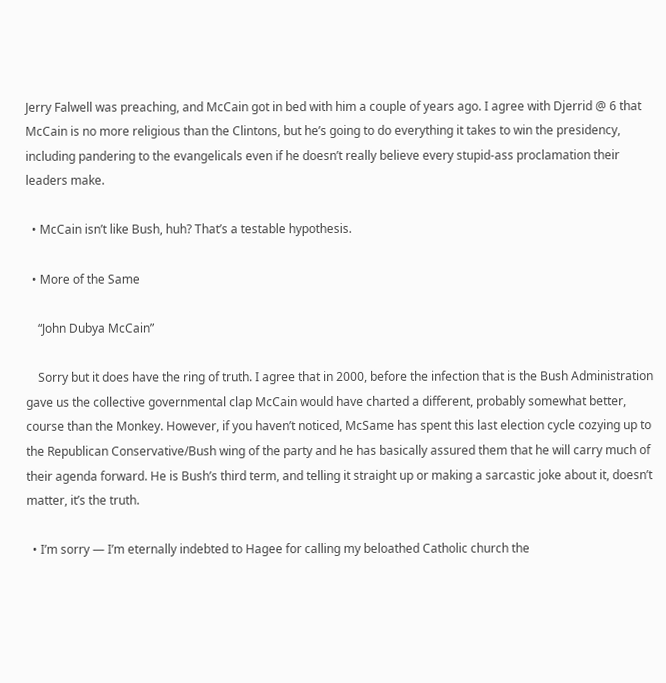Jerry Falwell was preaching, and McCain got in bed with him a couple of years ago. I agree with Djerrid @ 6 that McCain is no more religious than the Clintons, but he’s going to do everything it takes to win the presidency, including pandering to the evangelicals even if he doesn’t really believe every stupid-ass proclamation their leaders make.

  • McCain isn’t like Bush, huh? That’s a testable hypothesis.

  • More of the Same

    “John Dubya McCain”

    Sorry but it does have the ring of truth. I agree that in 2000, before the infection that is the Bush Administration gave us the collective governmental clap McCain would have charted a different, probably somewhat better, course than the Monkey. However, if you haven’t noticed, McSame has spent this last election cycle cozying up to the Republican Conservative/Bush wing of the party and he has basically assured them that he will carry much of their agenda forward. He is Bush’s third term, and telling it straight up or making a sarcastic joke about it, doesn’t matter, it’s the truth.

  • I’m sorry — I’m eternally indebted to Hagee for calling my beloathed Catholic church the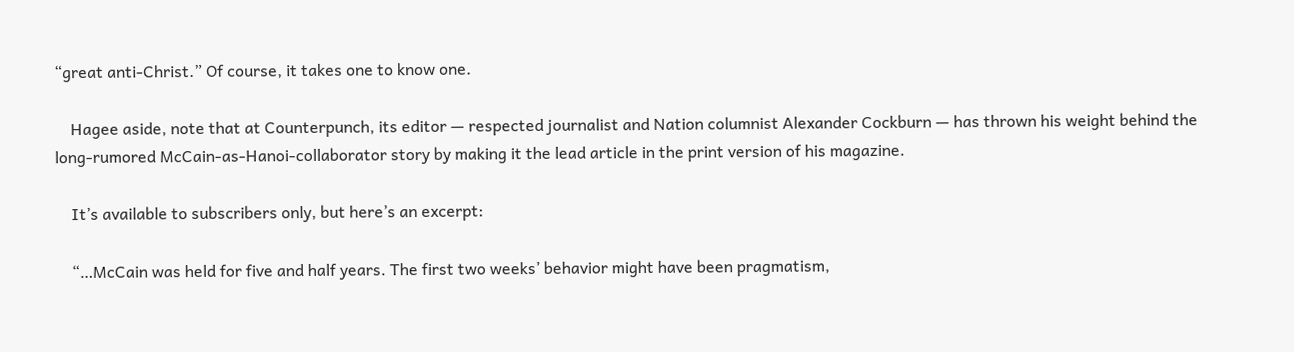“great anti-Christ.” Of course, it takes one to know one.

    Hagee aside, note that at Counterpunch, its editor — respected journalist and Nation columnist Alexander Cockburn — has thrown his weight behind the long-rumored McCain-as-Hanoi-collaborator story by making it the lead article in the print version of his magazine.

    It’s available to subscribers only, but here’s an excerpt:

    “…McCain was held for five and half years. The first two weeks’ behavior might have been pragmatism,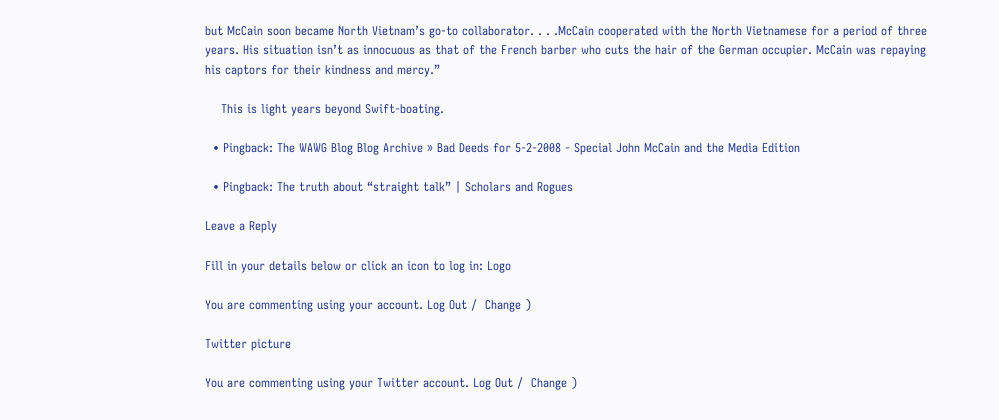but McCain soon became North Vietnam’s go-to collaborator. . . .McCain cooperated with the North Vietnamese for a period of three years. His situation isn’t as innocuous as that of the French barber who cuts the hair of the German occupier. McCain was repaying his captors for their kindness and mercy.”

    This is light years beyond Swift-boating.

  • Pingback: The WAWG Blog Blog Archive » Bad Deeds for 5-2-2008 - Special John McCain and the Media Edition

  • Pingback: The truth about “straight talk” | Scholars and Rogues

Leave a Reply

Fill in your details below or click an icon to log in: Logo

You are commenting using your account. Log Out /  Change )

Twitter picture

You are commenting using your Twitter account. Log Out /  Change )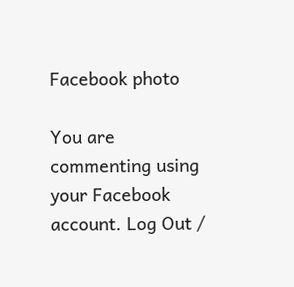Facebook photo

You are commenting using your Facebook account. Log Out /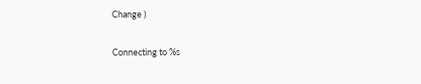Change )

Connecting to %s